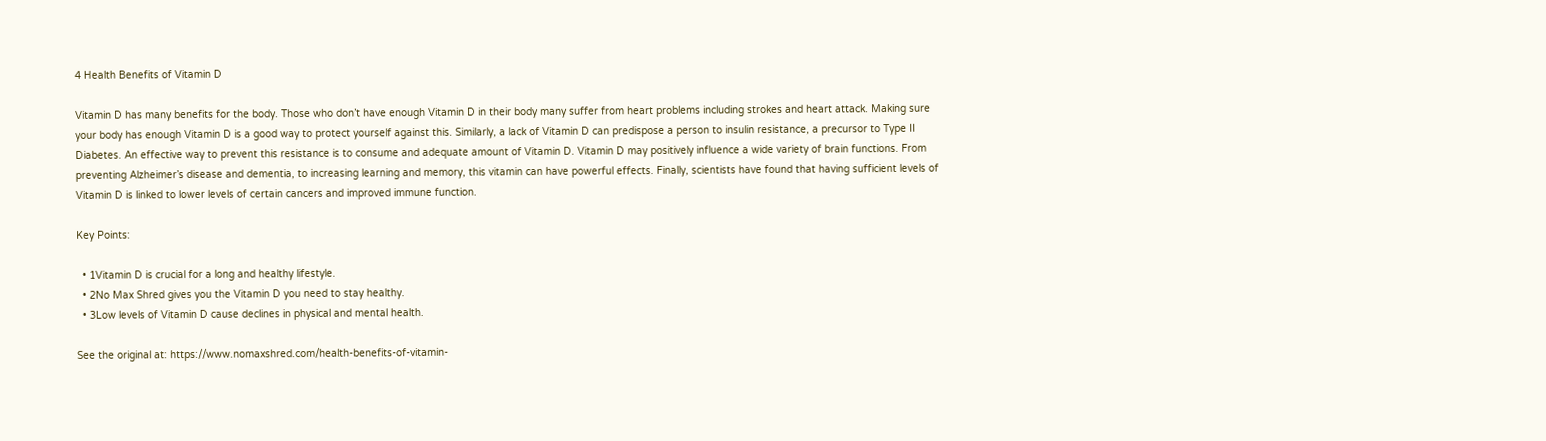4 Health Benefits of Vitamin D

Vitamin D has many benefits for the body. Those who don’t have enough Vitamin D in their body many suffer from heart problems including strokes and heart attack. Making sure your body has enough Vitamin D is a good way to protect yourself against this. Similarly, a lack of Vitamin D can predispose a person to insulin resistance, a precursor to Type II Diabetes. An effective way to prevent this resistance is to consume and adequate amount of Vitamin D. Vitamin D may positively influence a wide variety of brain functions. From preventing Alzheimer’s disease and dementia, to increasing learning and memory, this vitamin can have powerful effects. Finally, scientists have found that having sufficient levels of Vitamin D is linked to lower levels of certain cancers and improved immune function.

Key Points:

  • 1Vitamin D is crucial for a long and healthy lifestyle.
  • 2No Max Shred gives you the Vitamin D you need to stay healthy.
  • 3Low levels of Vitamin D cause declines in physical and mental health.

See the original at: https://www.nomaxshred.com/health-benefits-of-vitamin-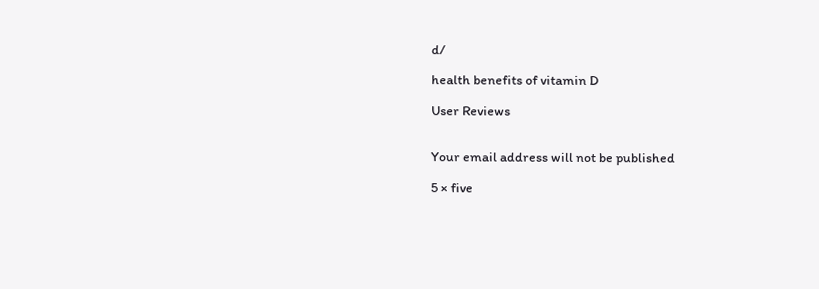d/

health benefits of vitamin D

User Reviews


Your email address will not be published

5 × five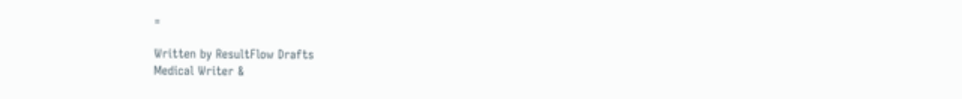=

Written by ResultFlow Drafts
Medical Writer &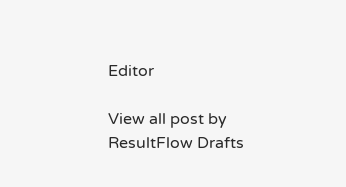Editor

View all post by ResultFlow Drafts